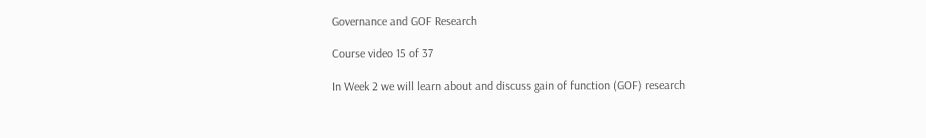Governance and GOF Research

Course video 15 of 37

In Week 2 we will learn about and discuss gain of function (GOF) research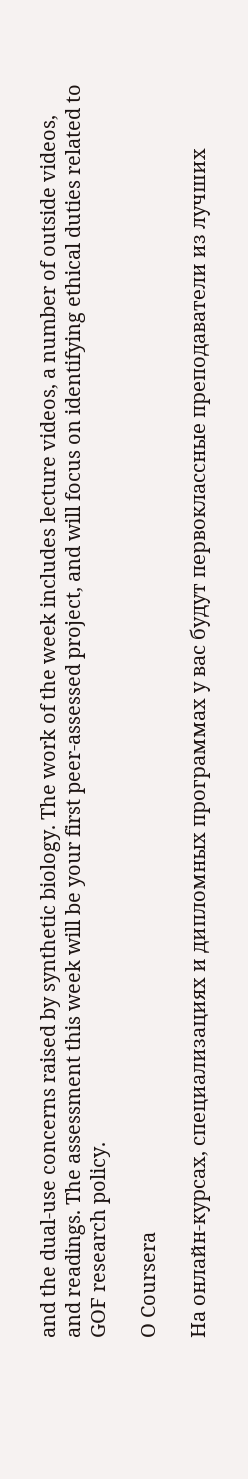and the dual-use concerns raised by synthetic biology. The work of the week includes lecture videos, a number of outside videos, and readings. The assessment this week will be your first peer-assessed project, and will focus on identifying ethical duties related to GOF research policy.

О Coursera

На онлайн-курсах, специализациях и дипломных программах у вас будут первоклассные преподаватели из лучших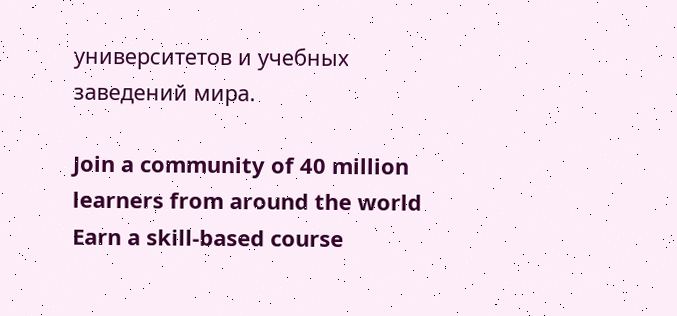университетов и учебных заведений мира.

Join a community of 40 million learners from around the world
Earn a skill-based course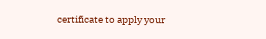certificate to apply your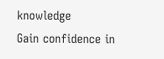knowledge
Gain confidence in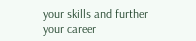your skills and further your career